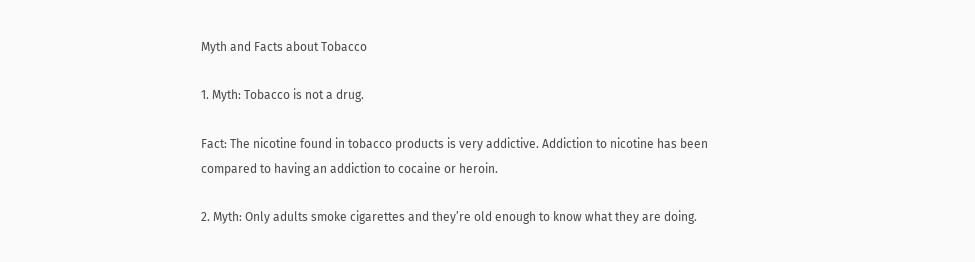Myth and Facts about Tobacco

1. Myth: Tobacco is not a drug.

Fact: The nicotine found in tobacco products is very addictive. Addiction to nicotine has been compared to having an addiction to cocaine or heroin.

2. Myth: Only adults smoke cigarettes and they’re old enough to know what they are doing.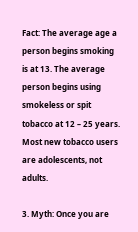Fact: The average age a person begins smoking is at 13. The average person begins using smokeless or spit tobacco at 12 – 25 years. Most new tobacco users are adolescents, not adults.

3. Myth: Once you are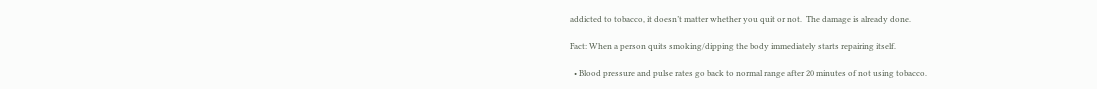addicted to tobacco, it doesn’t matter whether you quit or not.  The damage is already done.

Fact: When a person quits smoking/dipping the body immediately starts repairing itself.

  • Blood pressure and pulse rates go back to normal range after 20 minutes of not using tobacco.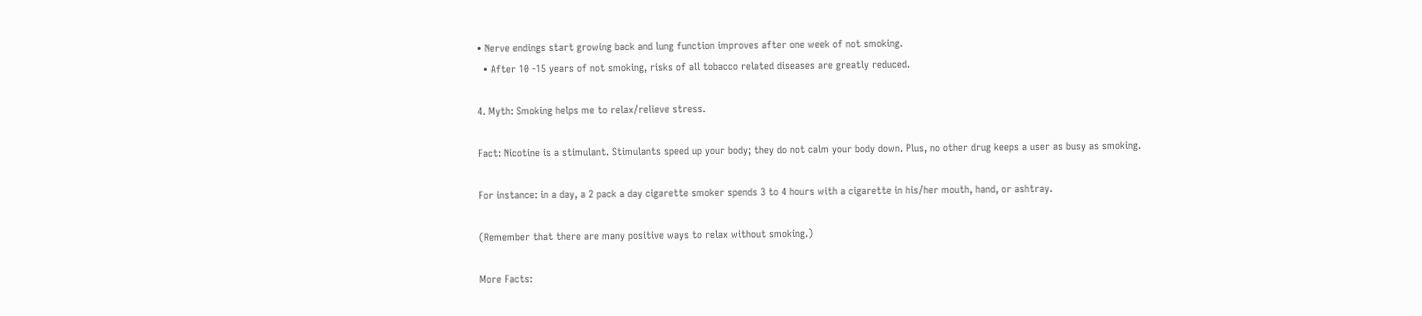• Nerve endings start growing back and lung function improves after one week of not smoking.
  • After 10 -15 years of not smoking, risks of all tobacco related diseases are greatly reduced.

4. Myth: Smoking helps me to relax/relieve stress.

Fact: Nicotine is a stimulant. Stimulants speed up your body; they do not calm your body down. Plus, no other drug keeps a user as busy as smoking.

For instance: in a day, a 2 pack a day cigarette smoker spends 3 to 4 hours with a cigarette in his/her mouth, hand, or ashtray.

(Remember that there are many positive ways to relax without smoking.)

More Facts: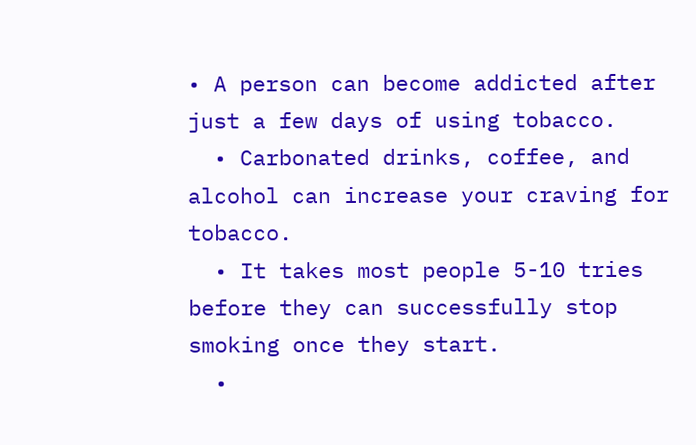• A person can become addicted after just a few days of using tobacco.
  • Carbonated drinks, coffee, and alcohol can increase your craving for tobacco.
  • It takes most people 5-10 tries before they can successfully stop smoking once they start.
  •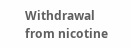Withdrawal from nicotine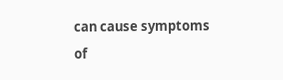can cause symptoms of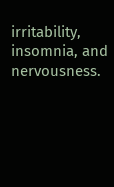irritability, insomnia, and nervousness.